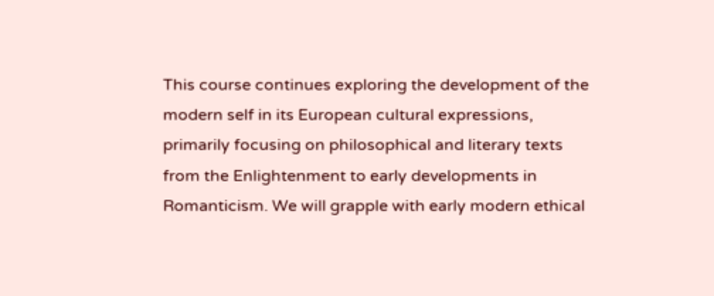This course continues exploring the development of the modern self in its European cultural expressions, primarily focusing on philosophical and literary texts from the Enlightenment to early developments in Romanticism. We will grapple with early modern ethical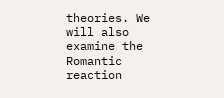theories. We will also examine the Romantic reaction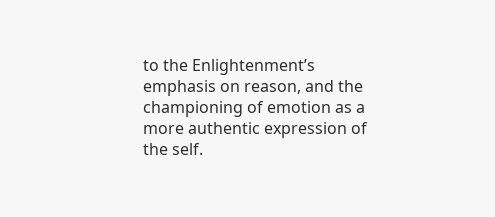to the Enlightenment’s emphasis on reason, and the championing of emotion as a more authentic expression of the self.